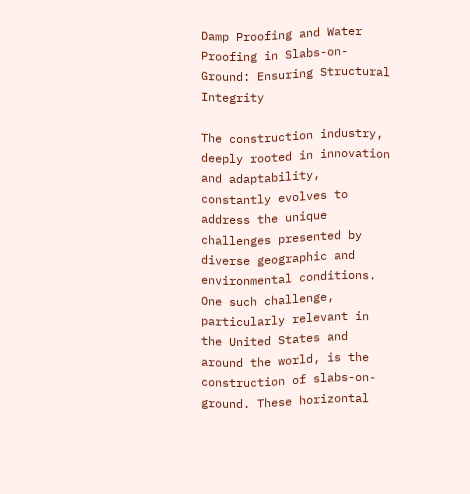Damp Proofing and Water Proofing in Slabs-on-Ground: Ensuring Structural Integrity

The construction industry, deeply rooted in innovation and adaptability, constantly evolves to address the unique challenges presented by diverse geographic and environmental conditions. One such challenge, particularly relevant in the United States and around the world, is the construction of slabs-on-ground. These horizontal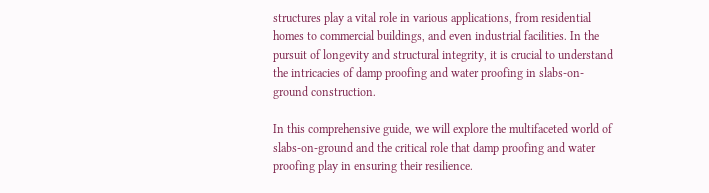structures play a vital role in various applications, from residential homes to commercial buildings, and even industrial facilities. In the pursuit of longevity and structural integrity, it is crucial to understand the intricacies of damp proofing and water proofing in slabs-on-ground construction.

In this comprehensive guide, we will explore the multifaceted world of slabs-on-ground and the critical role that damp proofing and water proofing play in ensuring their resilience.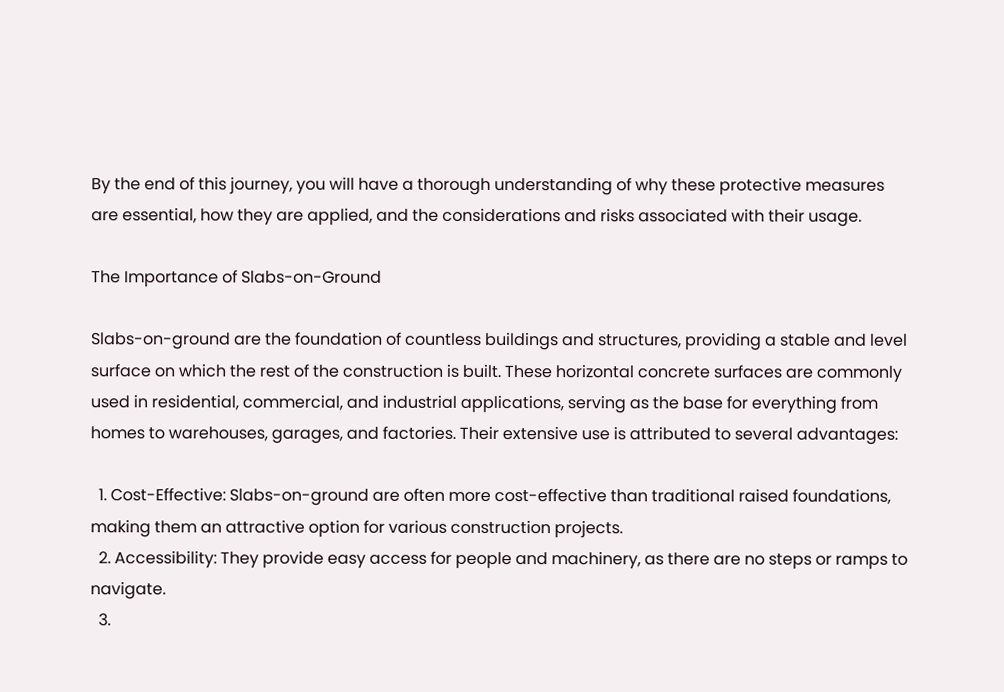By the end of this journey, you will have a thorough understanding of why these protective measures are essential, how they are applied, and the considerations and risks associated with their usage.

The Importance of Slabs-on-Ground

Slabs-on-ground are the foundation of countless buildings and structures, providing a stable and level surface on which the rest of the construction is built. These horizontal concrete surfaces are commonly used in residential, commercial, and industrial applications, serving as the base for everything from homes to warehouses, garages, and factories. Their extensive use is attributed to several advantages:

  1. Cost-Effective: Slabs-on-ground are often more cost-effective than traditional raised foundations, making them an attractive option for various construction projects.
  2. Accessibility: They provide easy access for people and machinery, as there are no steps or ramps to navigate.
  3.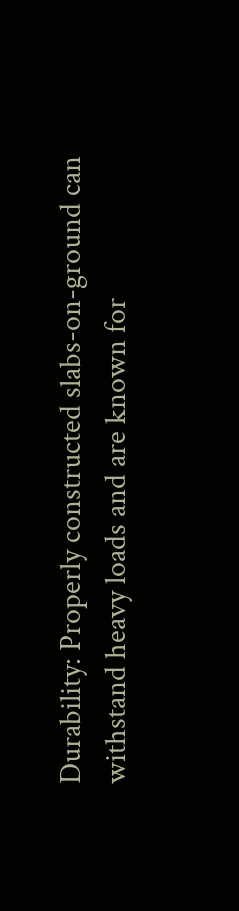Durability: Properly constructed slabs-on-ground can withstand heavy loads and are known for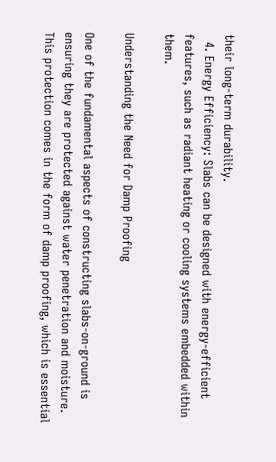their long-term durability.
  4. Energy Efficiency: Slabs can be designed with energy-efficient features, such as radiant heating or cooling systems embedded within them.

Understanding the Need for Damp Proofing

One of the fundamental aspects of constructing slabs-on-ground is ensuring they are protected against water penetration and moisture. This protection comes in the form of damp proofing, which is essential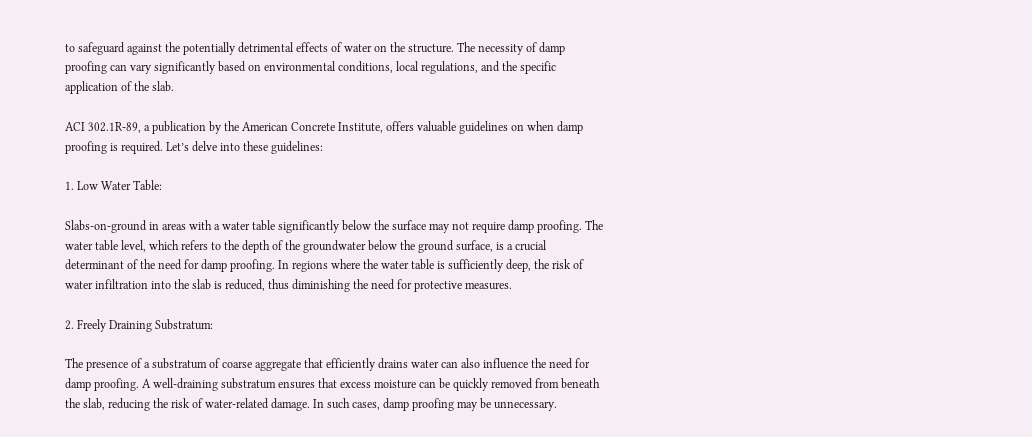to safeguard against the potentially detrimental effects of water on the structure. The necessity of damp proofing can vary significantly based on environmental conditions, local regulations, and the specific application of the slab.

ACI 302.1R-89, a publication by the American Concrete Institute, offers valuable guidelines on when damp proofing is required. Let’s delve into these guidelines:

1. Low Water Table:

Slabs-on-ground in areas with a water table significantly below the surface may not require damp proofing. The water table level, which refers to the depth of the groundwater below the ground surface, is a crucial determinant of the need for damp proofing. In regions where the water table is sufficiently deep, the risk of water infiltration into the slab is reduced, thus diminishing the need for protective measures.

2. Freely Draining Substratum:

The presence of a substratum of coarse aggregate that efficiently drains water can also influence the need for damp proofing. A well-draining substratum ensures that excess moisture can be quickly removed from beneath the slab, reducing the risk of water-related damage. In such cases, damp proofing may be unnecessary.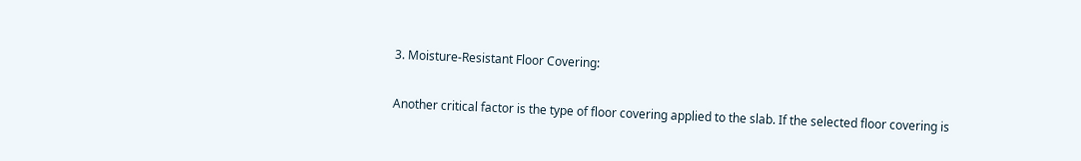3. Moisture-Resistant Floor Covering:

Another critical factor is the type of floor covering applied to the slab. If the selected floor covering is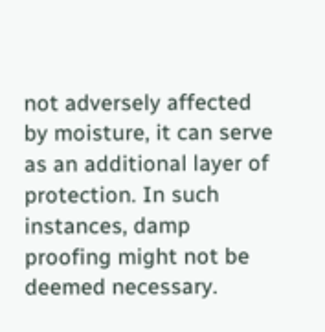not adversely affected by moisture, it can serve as an additional layer of protection. In such instances, damp proofing might not be deemed necessary.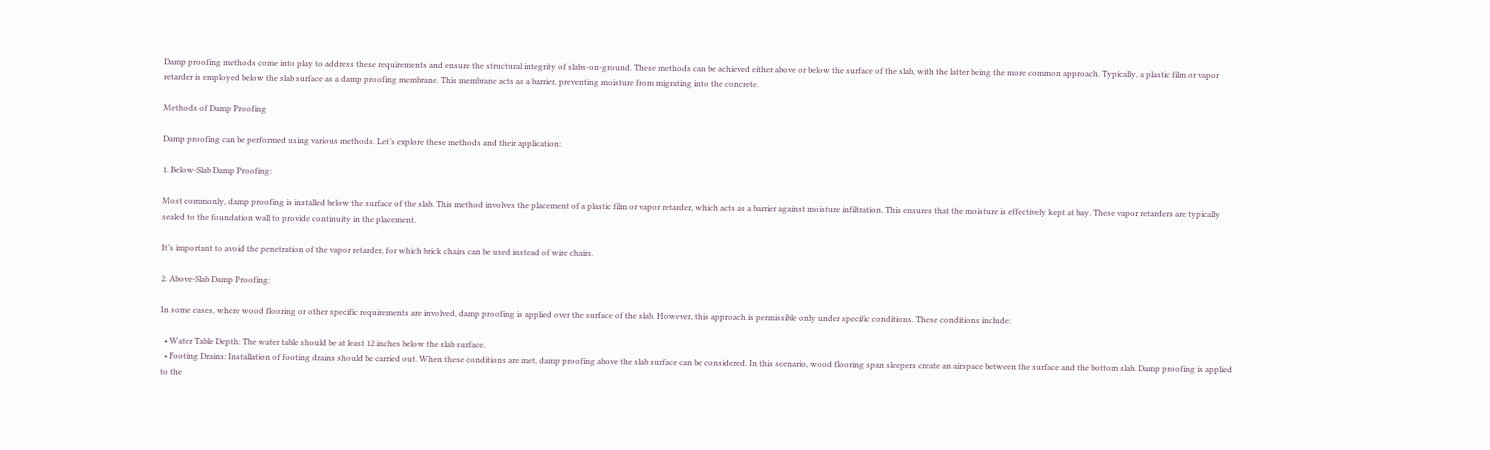Damp proofing methods come into play to address these requirements and ensure the structural integrity of slabs-on-ground. These methods can be achieved either above or below the surface of the slab, with the latter being the more common approach. Typically, a plastic film or vapor retarder is employed below the slab surface as a damp proofing membrane. This membrane acts as a barrier, preventing moisture from migrating into the concrete.

Methods of Damp Proofing

Damp proofing can be performed using various methods. Let’s explore these methods and their application:

1. Below-Slab Damp Proofing:

Most commonly, damp proofing is installed below the surface of the slab. This method involves the placement of a plastic film or vapor retarder, which acts as a barrier against moisture infiltration. This ensures that the moisture is effectively kept at bay. These vapor retarders are typically sealed to the foundation wall to provide continuity in the placement.

It’s important to avoid the penetration of the vapor retarder, for which brick chairs can be used instead of wire chairs.

2. Above-Slab Damp Proofing:

In some cases, where wood flooring or other specific requirements are involved, damp proofing is applied over the surface of the slab. However, this approach is permissible only under specific conditions. These conditions include:

  • Water Table Depth: The water table should be at least 12 inches below the slab surface.
  • Footing Drains: Installation of footing drains should be carried out. When these conditions are met, damp proofing above the slab surface can be considered. In this scenario, wood flooring span sleepers create an airspace between the surface and the bottom slab. Damp proofing is applied to the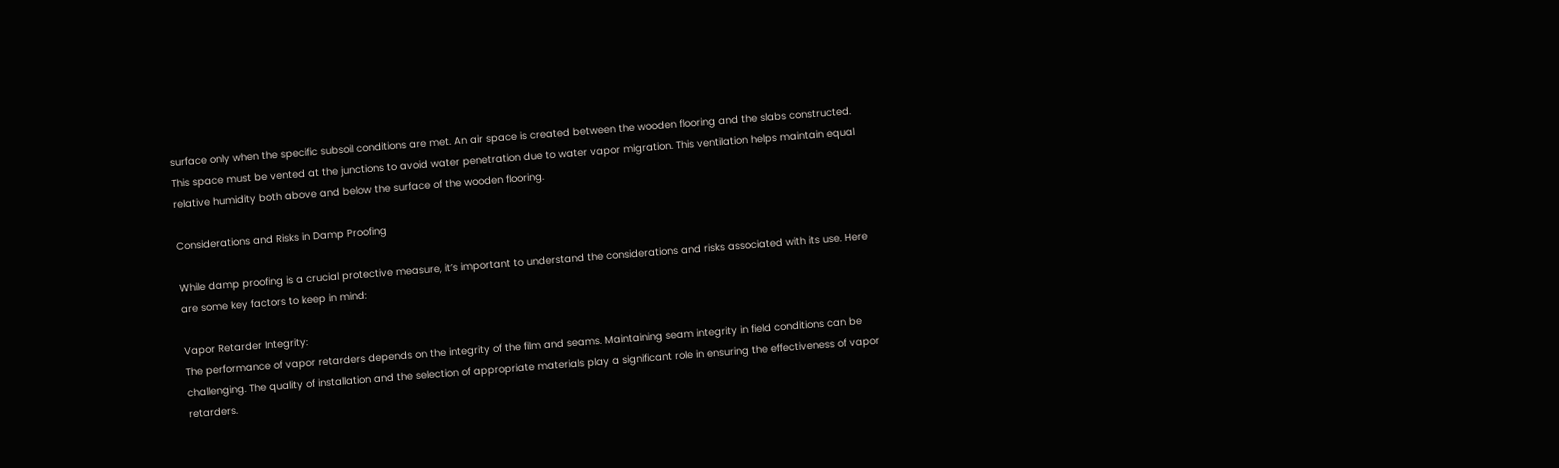surface only when the specific subsoil conditions are met. An air space is created between the wooden flooring and the slabs constructed. This space must be vented at the junctions to avoid water penetration due to water vapor migration. This ventilation helps maintain equal relative humidity both above and below the surface of the wooden flooring.

Considerations and Risks in Damp Proofing

While damp proofing is a crucial protective measure, it’s important to understand the considerations and risks associated with its use. Here are some key factors to keep in mind:

Vapor Retarder Integrity:
The performance of vapor retarders depends on the integrity of the film and seams. Maintaining seam integrity in field conditions can be challenging. The quality of installation and the selection of appropriate materials play a significant role in ensuring the effectiveness of vapor retarders.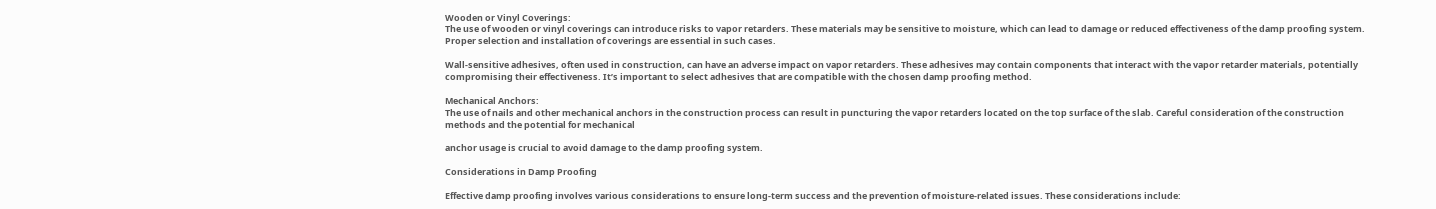Wooden or Vinyl Coverings:
The use of wooden or vinyl coverings can introduce risks to vapor retarders. These materials may be sensitive to moisture, which can lead to damage or reduced effectiveness of the damp proofing system. Proper selection and installation of coverings are essential in such cases.

Wall-sensitive adhesives, often used in construction, can have an adverse impact on vapor retarders. These adhesives may contain components that interact with the vapor retarder materials, potentially compromising their effectiveness. It’s important to select adhesives that are compatible with the chosen damp proofing method.

Mechanical Anchors:
The use of nails and other mechanical anchors in the construction process can result in puncturing the vapor retarders located on the top surface of the slab. Careful consideration of the construction methods and the potential for mechanical

anchor usage is crucial to avoid damage to the damp proofing system.

Considerations in Damp Proofing

Effective damp proofing involves various considerations to ensure long-term success and the prevention of moisture-related issues. These considerations include: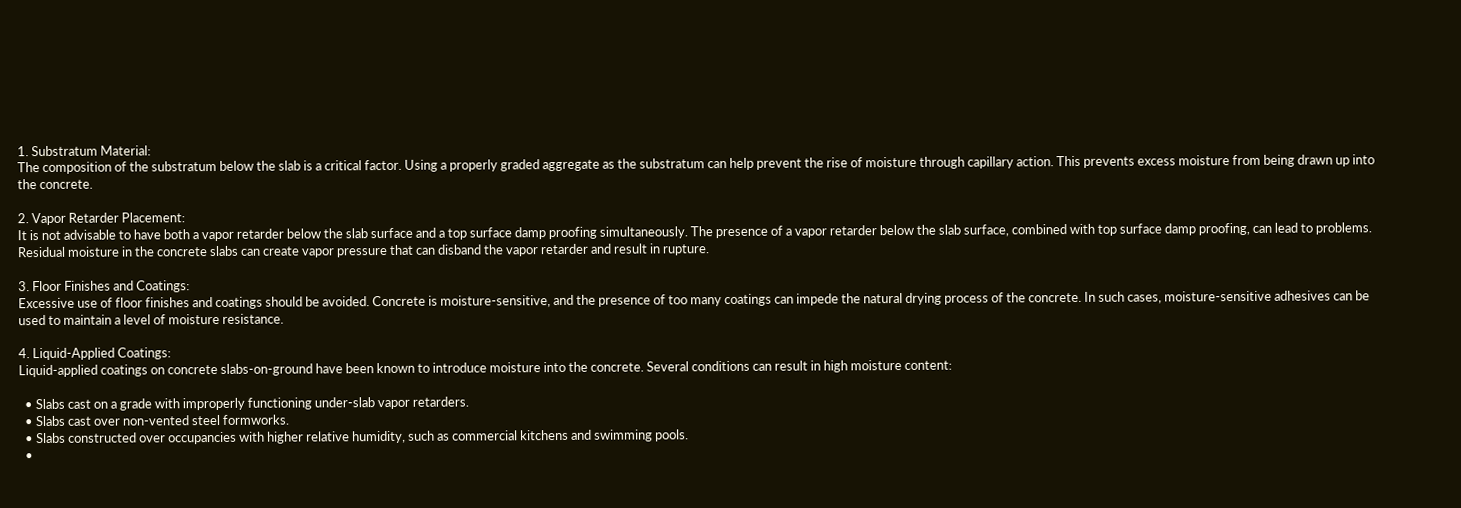1. Substratum Material:
The composition of the substratum below the slab is a critical factor. Using a properly graded aggregate as the substratum can help prevent the rise of moisture through capillary action. This prevents excess moisture from being drawn up into the concrete.

2. Vapor Retarder Placement:
It is not advisable to have both a vapor retarder below the slab surface and a top surface damp proofing simultaneously. The presence of a vapor retarder below the slab surface, combined with top surface damp proofing, can lead to problems. Residual moisture in the concrete slabs can create vapor pressure that can disband the vapor retarder and result in rupture.

3. Floor Finishes and Coatings:
Excessive use of floor finishes and coatings should be avoided. Concrete is moisture-sensitive, and the presence of too many coatings can impede the natural drying process of the concrete. In such cases, moisture-sensitive adhesives can be used to maintain a level of moisture resistance.

4. Liquid-Applied Coatings:
Liquid-applied coatings on concrete slabs-on-ground have been known to introduce moisture into the concrete. Several conditions can result in high moisture content:

  • Slabs cast on a grade with improperly functioning under-slab vapor retarders.
  • Slabs cast over non-vented steel formworks.
  • Slabs constructed over occupancies with higher relative humidity, such as commercial kitchens and swimming pools.
  •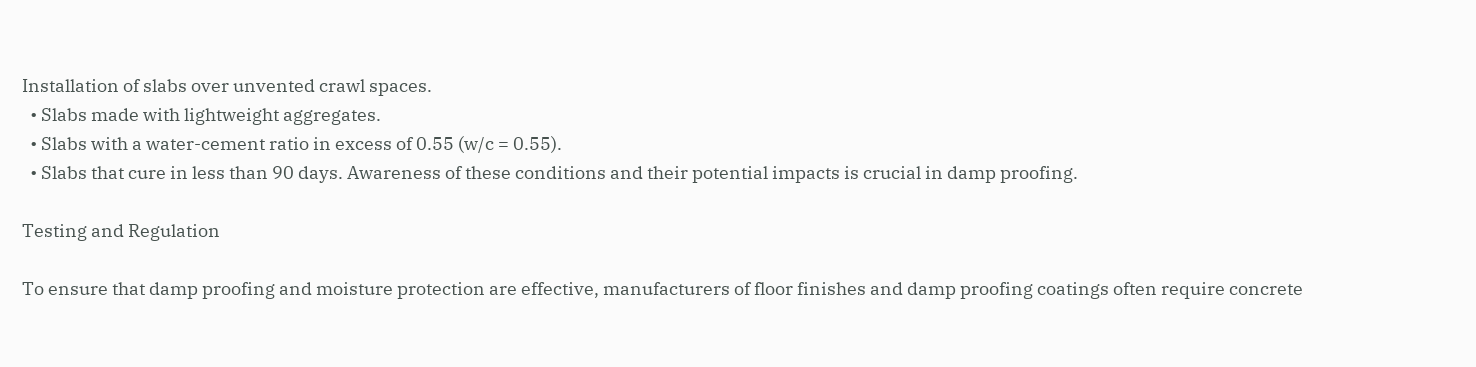Installation of slabs over unvented crawl spaces.
  • Slabs made with lightweight aggregates.
  • Slabs with a water-cement ratio in excess of 0.55 (w/c = 0.55).
  • Slabs that cure in less than 90 days. Awareness of these conditions and their potential impacts is crucial in damp proofing.

Testing and Regulation

To ensure that damp proofing and moisture protection are effective, manufacturers of floor finishes and damp proofing coatings often require concrete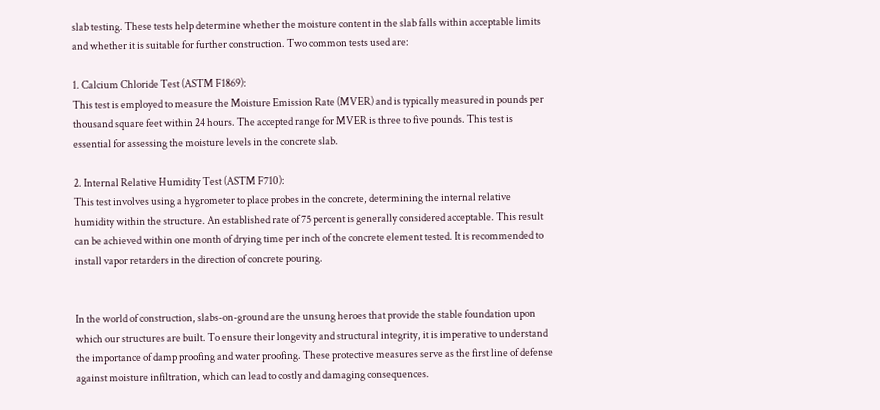slab testing. These tests help determine whether the moisture content in the slab falls within acceptable limits and whether it is suitable for further construction. Two common tests used are:

1. Calcium Chloride Test (ASTM F1869):
This test is employed to measure the Moisture Emission Rate (MVER) and is typically measured in pounds per thousand square feet within 24 hours. The accepted range for MVER is three to five pounds. This test is essential for assessing the moisture levels in the concrete slab.

2. Internal Relative Humidity Test (ASTM F710):
This test involves using a hygrometer to place probes in the concrete, determining the internal relative humidity within the structure. An established rate of 75 percent is generally considered acceptable. This result can be achieved within one month of drying time per inch of the concrete element tested. It is recommended to install vapor retarders in the direction of concrete pouring.


In the world of construction, slabs-on-ground are the unsung heroes that provide the stable foundation upon which our structures are built. To ensure their longevity and structural integrity, it is imperative to understand the importance of damp proofing and water proofing. These protective measures serve as the first line of defense against moisture infiltration, which can lead to costly and damaging consequences.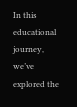In this educational journey, we’ve explored the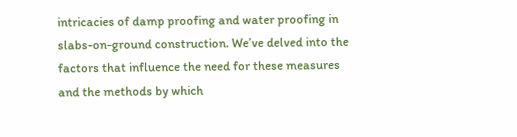intricacies of damp proofing and water proofing in slabs-on-ground construction. We’ve delved into the factors that influence the need for these measures and the methods by which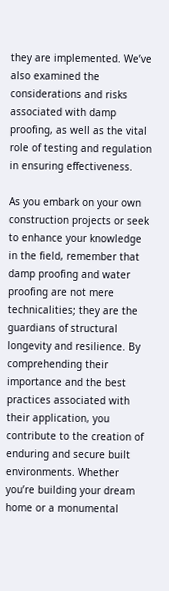they are implemented. We’ve also examined the considerations and risks associated with damp proofing, as well as the vital role of testing and regulation in ensuring effectiveness.

As you embark on your own construction projects or seek to enhance your knowledge in the field, remember that damp proofing and water proofing are not mere technicalities; they are the guardians of structural longevity and resilience. By comprehending their importance and the best practices associated with their application, you contribute to the creation of enduring and secure built environments. Whether you’re building your dream home or a monumental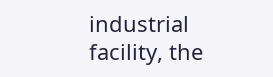industrial facility, the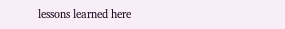lessons learned here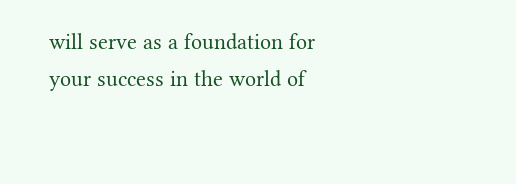will serve as a foundation for your success in the world of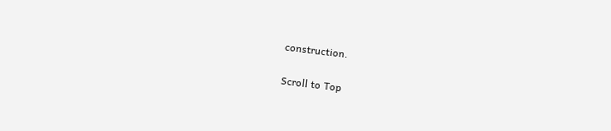construction.

Scroll to Top